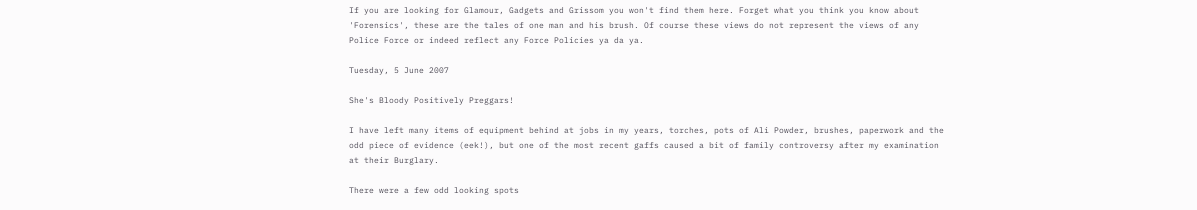If you are looking for Glamour, Gadgets and Grissom you won't find them here. Forget what you think you know about 'Forensics', these are the tales of one man and his brush. Of course these views do not represent the views of any Police Force or indeed reflect any Force Policies ya da ya.

Tuesday, 5 June 2007

She's Bloody Positively Preggars!

I have left many items of equipment behind at jobs in my years, torches, pots of Ali Powder, brushes, paperwork and the odd piece of evidence (eek!), but one of the most recent gaffs caused a bit of family controversy after my examination at their Burglary.

There were a few odd looking spots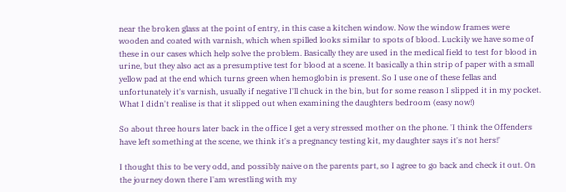near the broken glass at the point of entry, in this case a kitchen window. Now the window frames were wooden and coated with varnish, which when spilled looks similar to spots of blood. Luckily we have some of these in our cases which help solve the problem. Basically they are used in the medical field to test for blood in urine, but they also act as a presumptive test for blood at a scene. It basically a thin strip of paper with a small yellow pad at the end which turns green when hemoglobin is present. So I use one of these fellas and unfortunately it's varnish, usually if negative I'll chuck in the bin, but for some reason I slipped it in my pocket. What I didn't realise is that it slipped out when examining the daughters bedroom (easy now!)

So about three hours later back in the office I get a very stressed mother on the phone. 'I think the Offenders have left something at the scene, we think it's a pregnancy testing kit, my daughter says it's not hers!'

I thought this to be very odd, and possibly naive on the parents part, so I agree to go back and check it out. On the journey down there I'am wrestling with my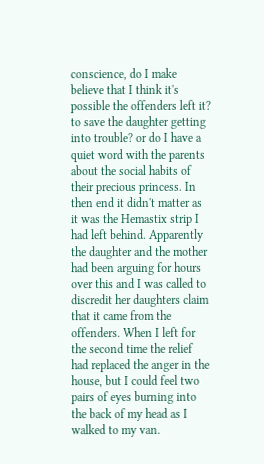conscience, do I make believe that I think it's possible the offenders left it? to save the daughter getting into trouble? or do I have a quiet word with the parents about the social habits of their precious princess. In then end it didn't matter as it was the Hemastix strip I had left behind. Apparently the daughter and the mother had been arguing for hours over this and I was called to discredit her daughters claim that it came from the offenders. When I left for the second time the relief had replaced the anger in the house, but I could feel two pairs of eyes burning into the back of my head as I walked to my van.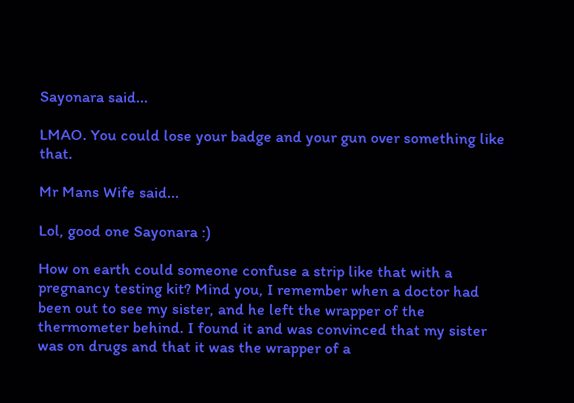Sayonara said...

LMAO. You could lose your badge and your gun over something like that.

Mr Mans Wife said...

Lol, good one Sayonara :)

How on earth could someone confuse a strip like that with a pregnancy testing kit? Mind you, I remember when a doctor had been out to see my sister, and he left the wrapper of the thermometer behind. I found it and was convinced that my sister was on drugs and that it was the wrapper of a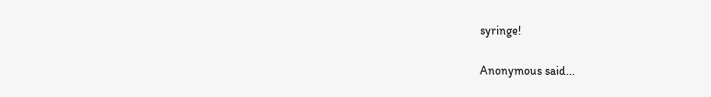syringe!

Anonymous said...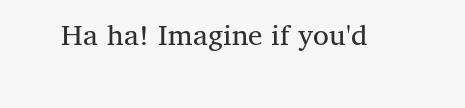Ha ha! Imagine if you'd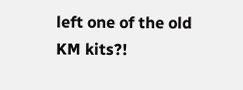left one of the old KM kits?!